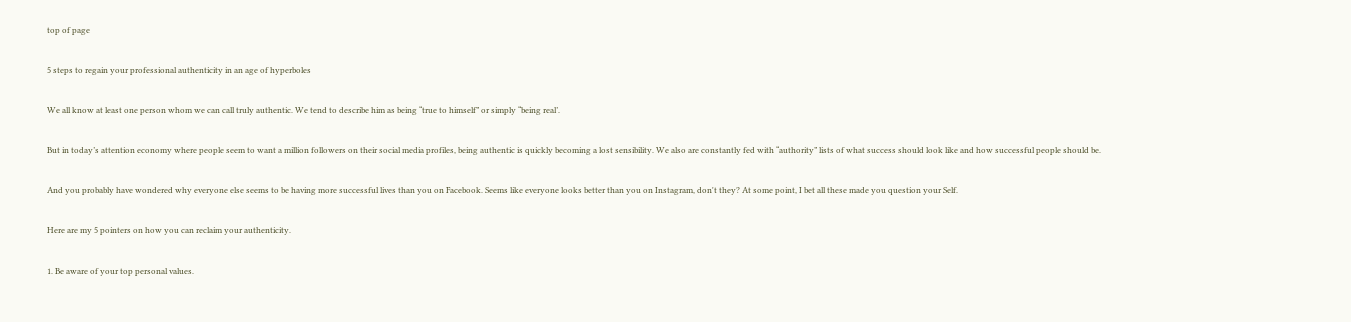top of page

5 steps to regain your professional authenticity in an age of hyperboles

We all know at least one person whom we can call truly authentic. We tend to describe him as being “true to himself” or simply “being real’.

But in today’s attention economy where people seem to want a million followers on their social media profiles, being authentic is quickly becoming a lost sensibility. We also are constantly fed with “authority” lists of what success should look like and how successful people should be.

And you probably have wondered why everyone else seems to be having more successful lives than you on Facebook. Seems like everyone looks better than you on Instagram, don't they? At some point, I bet all these made you question your Self.

Here are my 5 pointers on how you can reclaim your authenticity.

1. Be aware of your top personal values.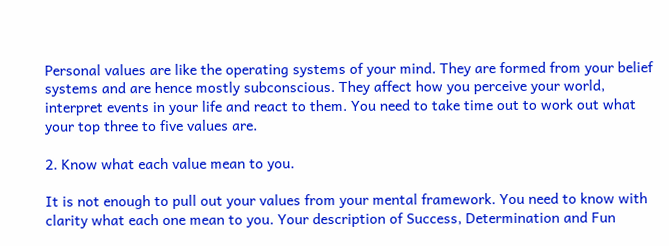Personal values are like the operating systems of your mind. They are formed from your belief systems and are hence mostly subconscious. They affect how you perceive your world, interpret events in your life and react to them. You need to take time out to work out what your top three to five values are.

2. Know what each value mean to you.

It is not enough to pull out your values from your mental framework. You need to know with clarity what each one mean to you. Your description of Success, Determination and Fun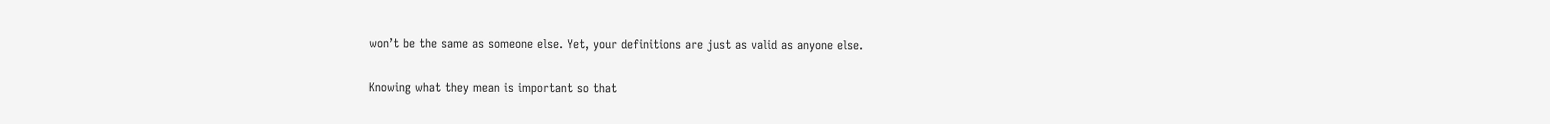won’t be the same as someone else. Yet, your definitions are just as valid as anyone else.

Knowing what they mean is important so that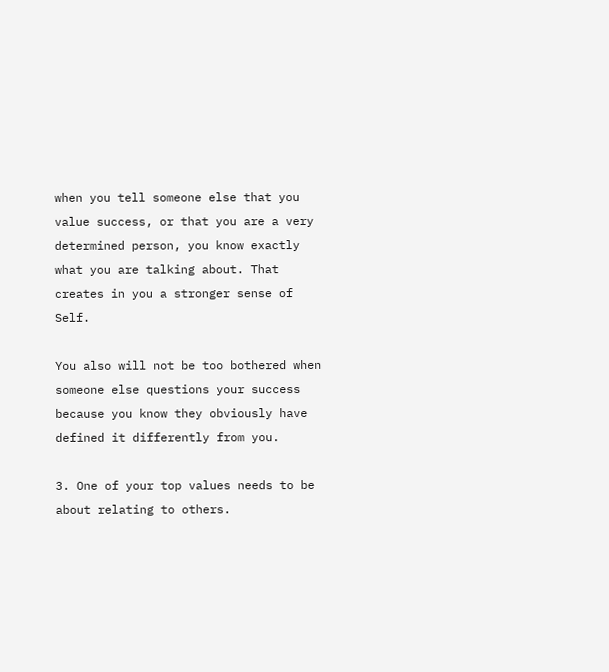when you tell someone else that you value success, or that you are a very determined person, you know exactly what you are talking about. That creates in you a stronger sense of Self.

You also will not be too bothered when someone else questions your success because you know they obviously have defined it differently from you.

3. One of your top values needs to be about relating to others.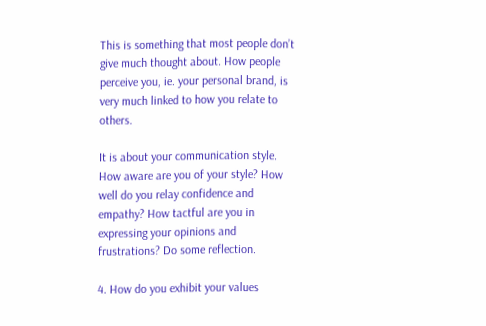This is something that most people don’t give much thought about. How people perceive you, ie. your personal brand, is very much linked to how you relate to others.

It is about your communication style. How aware are you of your style? How well do you relay confidence and empathy? How tactful are you in expressing your opinions and frustrations? Do some reflection.

4. How do you exhibit your values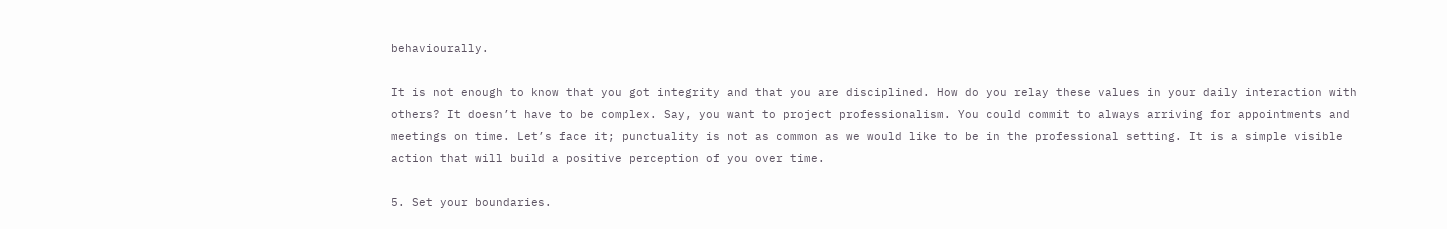behaviourally.

It is not enough to know that you got integrity and that you are disciplined. How do you relay these values in your daily interaction with others? It doesn’t have to be complex. Say, you want to project professionalism. You could commit to always arriving for appointments and meetings on time. Let’s face it; punctuality is not as common as we would like to be in the professional setting. It is a simple visible action that will build a positive perception of you over time.

5. Set your boundaries.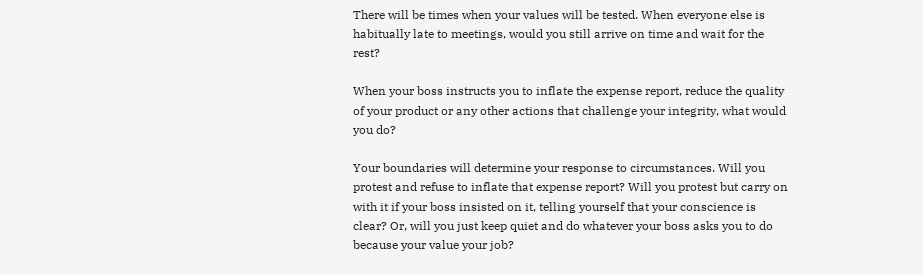There will be times when your values will be tested. When everyone else is habitually late to meetings, would you still arrive on time and wait for the rest?

When your boss instructs you to inflate the expense report, reduce the quality of your product or any other actions that challenge your integrity, what would you do?

Your boundaries will determine your response to circumstances. Will you protest and refuse to inflate that expense report? Will you protest but carry on with it if your boss insisted on it, telling yourself that your conscience is clear? Or, will you just keep quiet and do whatever your boss asks you to do because your value your job?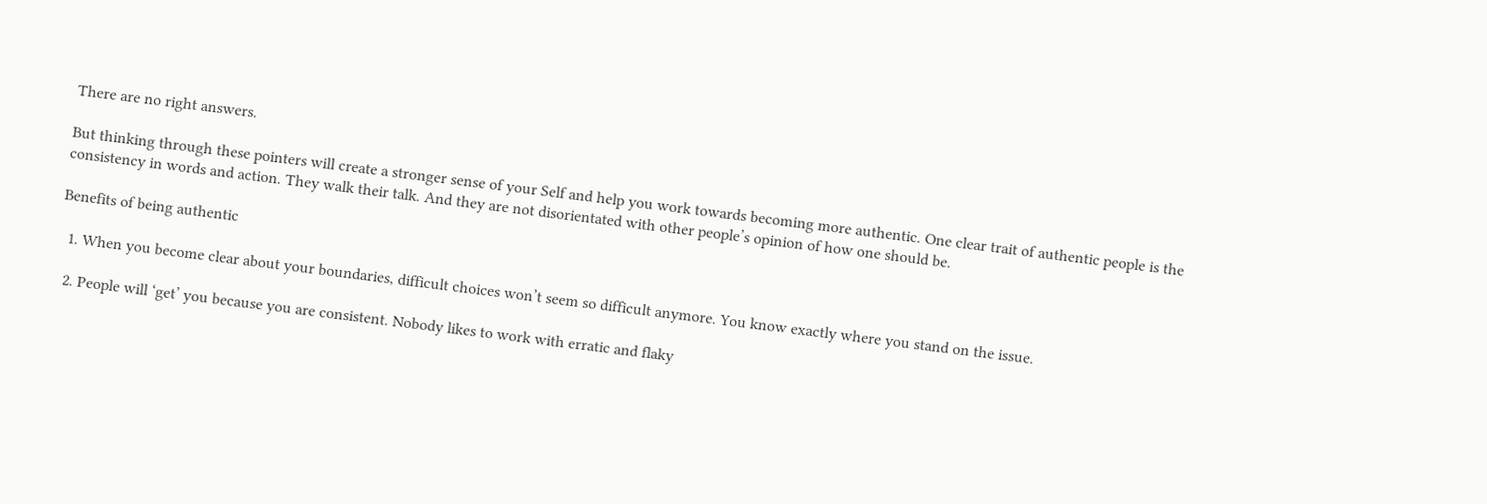There are no right answers.

But thinking through these pointers will create a stronger sense of your Self and help you work towards becoming more authentic. One clear trait of authentic people is the consistency in words and action. They walk their talk. And they are not disorientated with other people’s opinion of how one should be.

Benefits of being authentic

  1. When you become clear about your boundaries, difficult choices won’t seem so difficult anymore. You know exactly where you stand on the issue.

  2. People will ‘get’ you because you are consistent. Nobody likes to work with erratic and flaky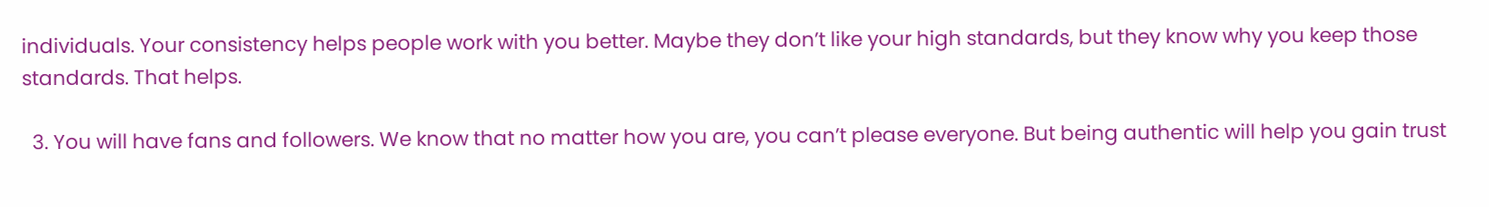individuals. Your consistency helps people work with you better. Maybe they don’t like your high standards, but they know why you keep those standards. That helps.

  3. You will have fans and followers. We know that no matter how you are, you can’t please everyone. But being authentic will help you gain trust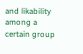and likability among a certain group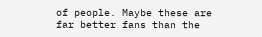of people. Maybe these are far better fans than the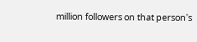million followers on that person's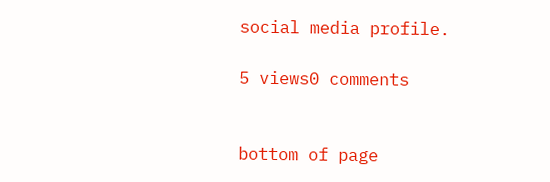social media profile.

5 views0 comments


bottom of page